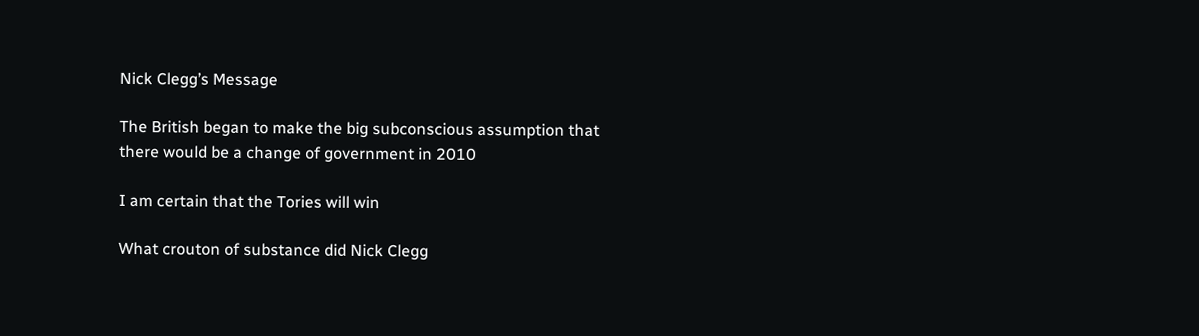Nick Clegg’s Message

The British began to make the big subconscious assumption that there would be a change of government in 2010

I am certain that the Tories will win

What crouton of substance did Nick Clegg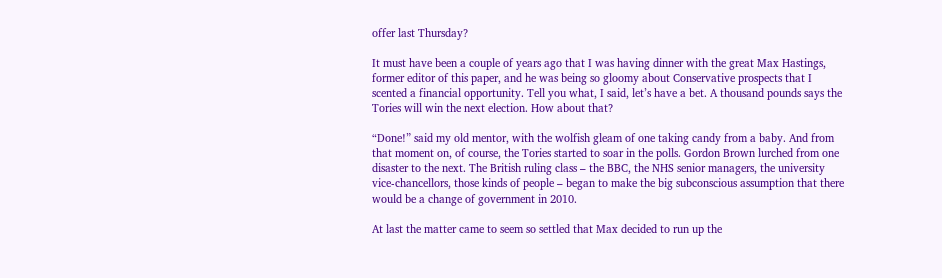offer last Thursday?

It must have been a couple of years ago that I was having dinner with the great Max Hastings, former editor of this paper, and he was being so gloomy about Conservative prospects that I scented a financial opportunity. Tell you what, I said, let’s have a bet. A thousand pounds says the Tories will win the next election. How about that?

“Done!” said my old mentor, with the wolfish gleam of one taking candy from a baby. And from that moment on, of course, the Tories started to soar in the polls. Gordon Brown lurched from one disaster to the next. The British ruling class – the BBC, the NHS senior managers, the university vice-chancellors, those kinds of people – began to make the big subconscious assumption that there would be a change of government in 2010.

At last the matter came to seem so settled that Max decided to run up the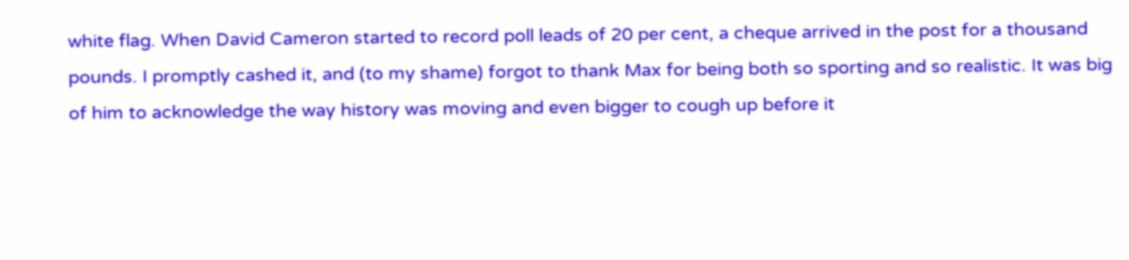white flag. When David Cameron started to record poll leads of 20 per cent, a cheque arrived in the post for a thousand pounds. I promptly cashed it, and (to my shame) forgot to thank Max for being both so sporting and so realistic. It was big of him to acknowledge the way history was moving and even bigger to cough up before it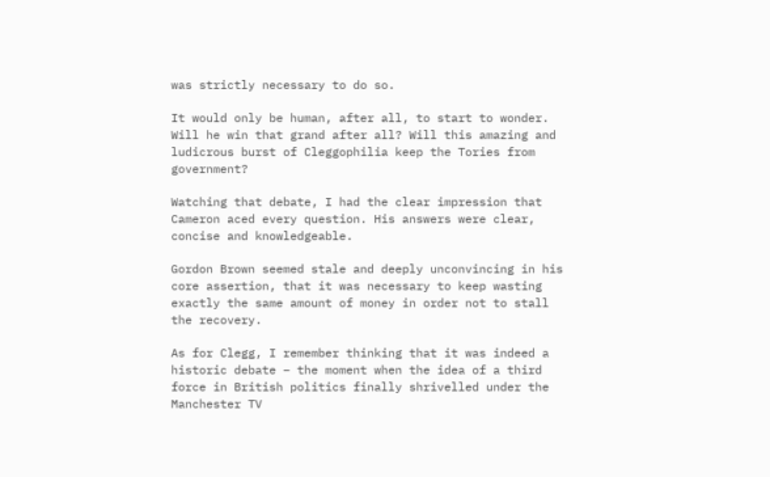was strictly necessary to do so.

It would only be human, after all, to start to wonder. Will he win that grand after all? Will this amazing and ludicrous burst of Cleggophilia keep the Tories from government?

Watching that debate, I had the clear impression that Cameron aced every question. His answers were clear, concise and knowledgeable.

Gordon Brown seemed stale and deeply unconvincing in his core assertion, that it was necessary to keep wasting exactly the same amount of money in order not to stall the recovery.

As for Clegg, I remember thinking that it was indeed a historic debate – the moment when the idea of a third force in British politics finally shrivelled under the Manchester TV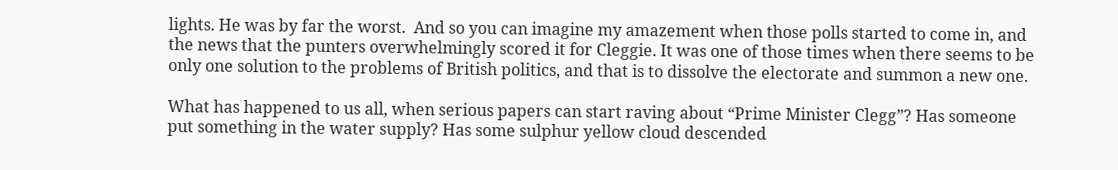lights. He was by far the worst.  And so you can imagine my amazement when those polls started to come in, and the news that the punters overwhelmingly scored it for Cleggie. It was one of those times when there seems to be only one solution to the problems of British politics, and that is to dissolve the electorate and summon a new one.

What has happened to us all, when serious papers can start raving about “Prime Minister Clegg”? Has someone put something in the water supply? Has some sulphur yellow cloud descended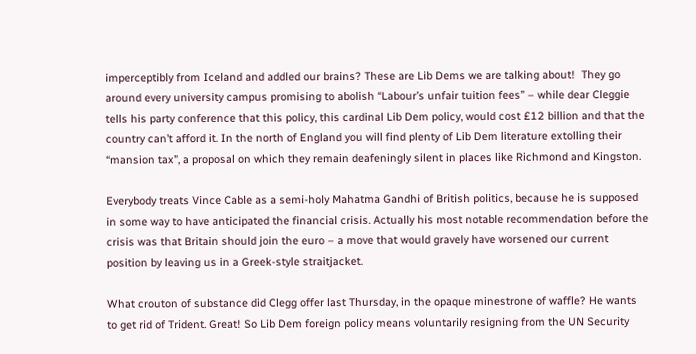imperceptibly from Iceland and addled our brains? These are Lib Dems we are talking about!  They go around every university campus promising to abolish “Labour’s unfair tuition fees” – while dear Cleggie tells his party conference that this policy, this cardinal Lib Dem policy, would cost £12 billion and that the country can’t afford it. In the north of England you will find plenty of Lib Dem literature extolling their “mansion tax”, a proposal on which they remain deafeningly silent in places like Richmond and Kingston.

Everybody treats Vince Cable as a semi-holy Mahatma Gandhi of British politics, because he is supposed in some way to have anticipated the financial crisis. Actually his most notable recommendation before the crisis was that Britain should join the euro – a move that would gravely have worsened our current position by leaving us in a Greek-style straitjacket.

What crouton of substance did Clegg offer last Thursday, in the opaque minestrone of waffle? He wants to get rid of Trident. Great! So Lib Dem foreign policy means voluntarily resigning from the UN Security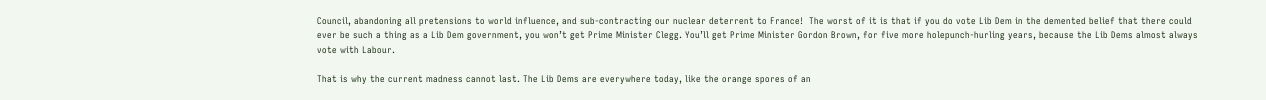Council, abandoning all pretensions to world influence, and sub-contracting our nuclear deterrent to France!  The worst of it is that if you do vote Lib Dem in the demented belief that there could ever be such a thing as a Lib Dem government, you won’t get Prime Minister Clegg. You’ll get Prime Minister Gordon Brown, for five more holepunch-hurling years, because the Lib Dems almost always vote with Labour.

That is why the current madness cannot last. The Lib Dems are everywhere today, like the orange spores of an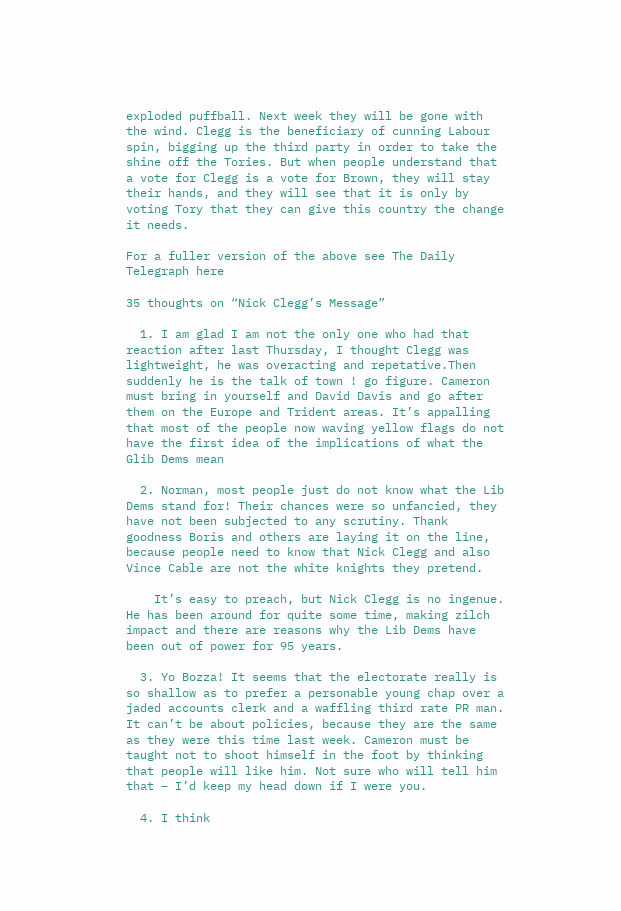exploded puffball. Next week they will be gone with the wind. Clegg is the beneficiary of cunning Labour spin, bigging up the third party in order to take the shine off the Tories. But when people understand that a vote for Clegg is a vote for Brown, they will stay their hands, and they will see that it is only by voting Tory that they can give this country the change it needs.

For a fuller version of the above see The Daily Telegraph here

35 thoughts on “Nick Clegg’s Message”

  1. I am glad I am not the only one who had that reaction after last Thursday, I thought Clegg was lightweight, he was overacting and repetative.Then suddenly he is the talk of town ! go figure. Cameron must bring in yourself and David Davis and go after them on the Europe and Trident areas. It’s appalling that most of the people now waving yellow flags do not have the first idea of the implications of what the Glib Dems mean

  2. Norman, most people just do not know what the Lib Dems stand for! Their chances were so unfancied, they have not been subjected to any scrutiny. Thank goodness Boris and others are laying it on the line, because people need to know that Nick Clegg and also Vince Cable are not the white knights they pretend.

    It’s easy to preach, but Nick Clegg is no ingenue. He has been around for quite some time, making zilch impact and there are reasons why the Lib Dems have been out of power for 95 years.

  3. Yo Bozza! It seems that the electorate really is so shallow as to prefer a personable young chap over a jaded accounts clerk and a waffling third rate PR man. It can’t be about policies, because they are the same as they were this time last week. Cameron must be taught not to shoot himself in the foot by thinking that people will like him. Not sure who will tell him that – I’d keep my head down if I were you.

  4. I think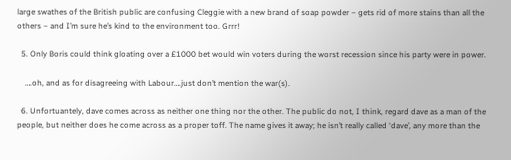large swathes of the British public are confusing Cleggie with a new brand of soap powder – gets rid of more stains than all the others – and I’m sure he’s kind to the environment too. Grrr!

  5. Only Boris could think gloating over a £1000 bet would win voters during the worst recession since his party were in power.

    ….oh, and as for disagreeing with Labour….just don’t mention the war(s).

  6. Unfortuantely, dave comes across as neither one thing nor the other. The public do not, I think, regard dave as a man of the people, but neither does he come across as a proper toff. The name gives it away; he isn’t really called ‘dave’, any more than the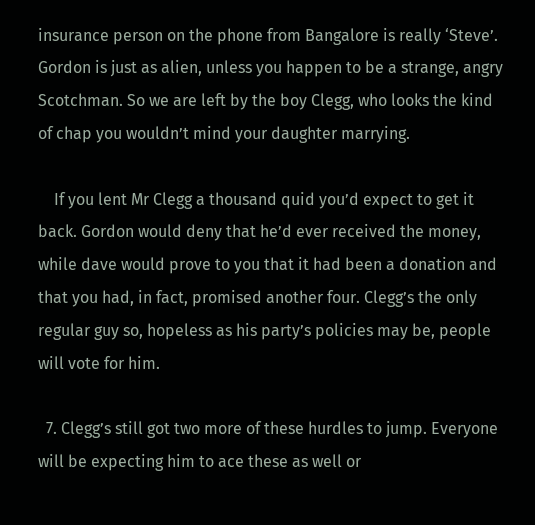insurance person on the phone from Bangalore is really ‘Steve’. Gordon is just as alien, unless you happen to be a strange, angry Scotchman. So we are left by the boy Clegg, who looks the kind of chap you wouldn’t mind your daughter marrying.

    If you lent Mr Clegg a thousand quid you’d expect to get it back. Gordon would deny that he’d ever received the money, while dave would prove to you that it had been a donation and that you had, in fact, promised another four. Clegg’s the only regular guy so, hopeless as his party’s policies may be, people will vote for him.

  7. Clegg’s still got two more of these hurdles to jump. Everyone will be expecting him to ace these as well or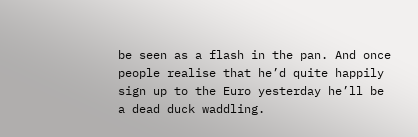be seen as a flash in the pan. And once people realise that he’d quite happily sign up to the Euro yesterday he’ll be a dead duck waddling.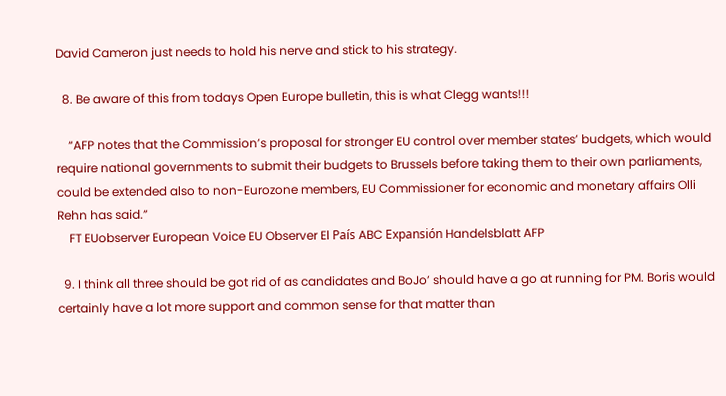David Cameron just needs to hold his nerve and stick to his strategy.

  8. Be aware of this from todays Open Europe bulletin, this is what Clegg wants!!!

    “AFP notes that the Commission’s proposal for stronger EU control over member states’ budgets, which would require national governments to submit their budgets to Brussels before taking them to their own parliaments, could be extended also to non-Eurozone members, EU Commissioner for economic and monetary affairs Olli Rehn has said.”
    FT EUobserver European Voice EU Observer El País ABC Expansión Handelsblatt AFP

  9. I think all three should be got rid of as candidates and BoJo’ should have a go at running for PM. Boris would certainly have a lot more support and common sense for that matter than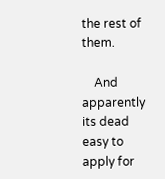the rest of them.

    And apparently its dead easy to apply for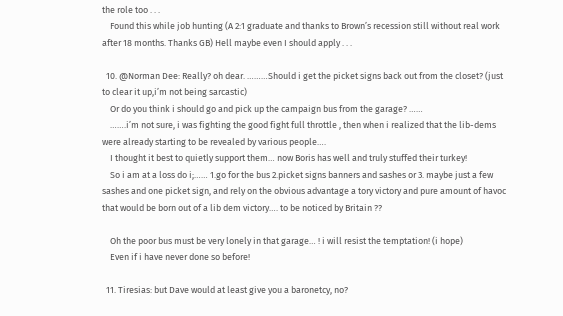the role too . . .
    Found this while job hunting (A 2:1 graduate and thanks to Brown’s recession still without real work after 18 months. Thanks GB) Hell maybe even I should apply . . .

  10. @Norman Dee: Really? oh dear. ………Should i get the picket signs back out from the closet? (just to clear it up,i’m not being sarcastic)
    Or do you think i should go and pick up the campaign bus from the garage? ……
    …….i’m not sure, i was fighting the good fight full throttle , then when i realized that the lib-dems were already starting to be revealed by various people….
    I thought it best to quietly support them… now Boris has well and truly stuffed their turkey!
    So i am at a loss do i;…… 1.go for the bus 2.picket signs banners and sashes or 3. maybe just a few sashes and one picket sign, and rely on the obvious advantage a tory victory and pure amount of havoc that would be born out of a lib dem victory…. to be noticed by Britain ??

    Oh the poor bus must be very lonely in that garage… ! i will resist the temptation! (i hope)
    Even if i have never done so before!

  11. Tiresias: but Dave would at least give you a baronetcy, no?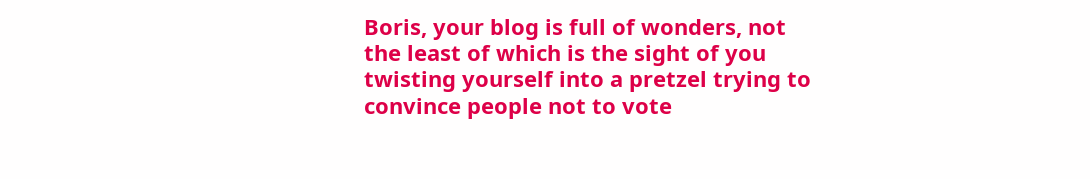Boris, your blog is full of wonders, not the least of which is the sight of you twisting yourself into a pretzel trying to convince people not to vote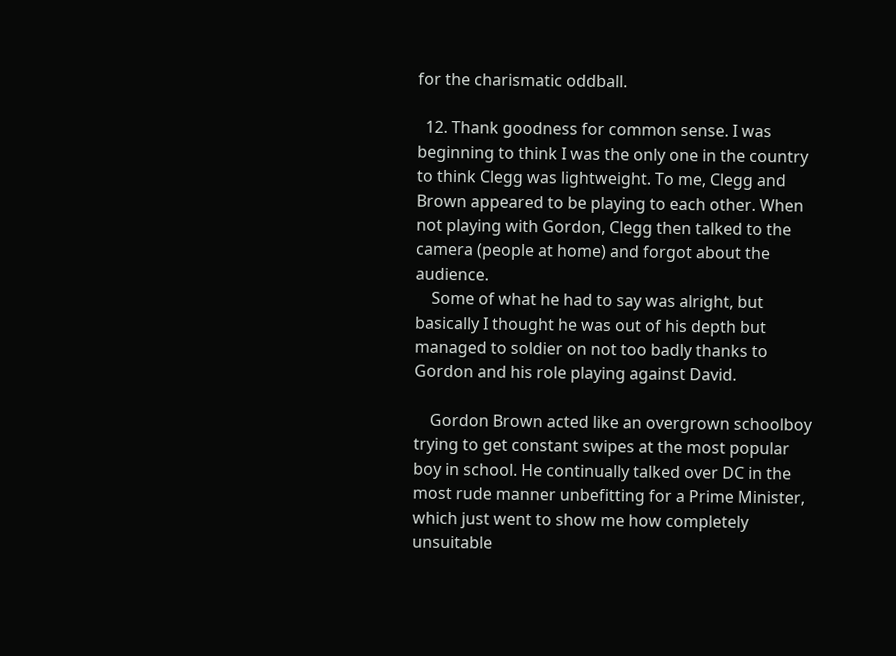for the charismatic oddball.

  12. Thank goodness for common sense. I was beginning to think I was the only one in the country to think Clegg was lightweight. To me, Clegg and Brown appeared to be playing to each other. When not playing with Gordon, Clegg then talked to the camera (people at home) and forgot about the audience.
    Some of what he had to say was alright, but basically I thought he was out of his depth but managed to soldier on not too badly thanks to Gordon and his role playing against David.

    Gordon Brown acted like an overgrown schoolboy trying to get constant swipes at the most popular boy in school. He continually talked over DC in the most rude manner unbefitting for a Prime Minister, which just went to show me how completely unsuitable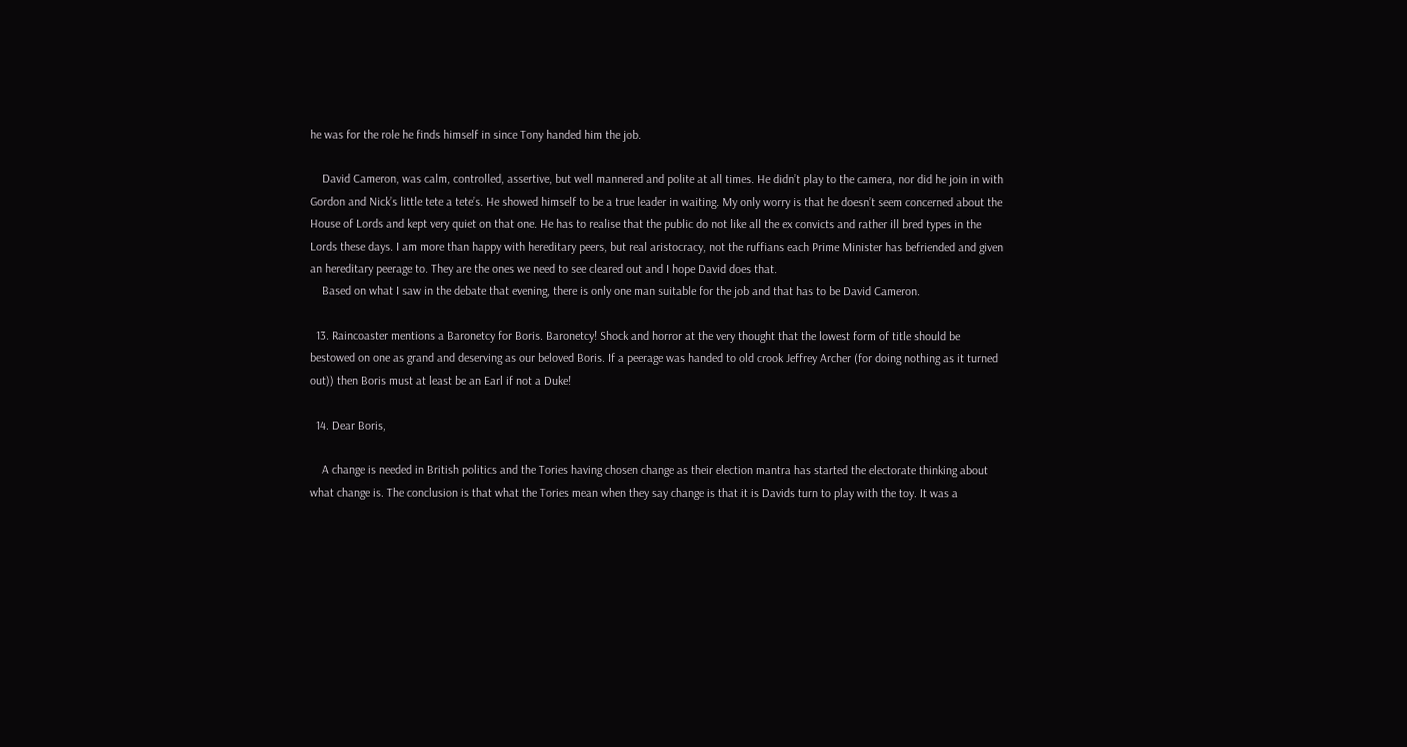he was for the role he finds himself in since Tony handed him the job.

    David Cameron, was calm, controlled, assertive, but well mannered and polite at all times. He didn’t play to the camera, nor did he join in with Gordon and Nick’s little tete a tete’s. He showed himself to be a true leader in waiting. My only worry is that he doesn’t seem concerned about the House of Lords and kept very quiet on that one. He has to realise that the public do not like all the ex convicts and rather ill bred types in the Lords these days. I am more than happy with hereditary peers, but real aristocracy, not the ruffians each Prime Minister has befriended and given an hereditary peerage to. They are the ones we need to see cleared out and I hope David does that.
    Based on what I saw in the debate that evening, there is only one man suitable for the job and that has to be David Cameron.

  13. Raincoaster mentions a Baronetcy for Boris. Baronetcy! Shock and horror at the very thought that the lowest form of title should be bestowed on one as grand and deserving as our beloved Boris. If a peerage was handed to old crook Jeffrey Archer (for doing nothing as it turned out)) then Boris must at least be an Earl if not a Duke!

  14. Dear Boris,

    A change is needed in British politics and the Tories having chosen change as their election mantra has started the electorate thinking about what change is. The conclusion is that what the Tories mean when they say change is that it is Davids turn to play with the toy. It was a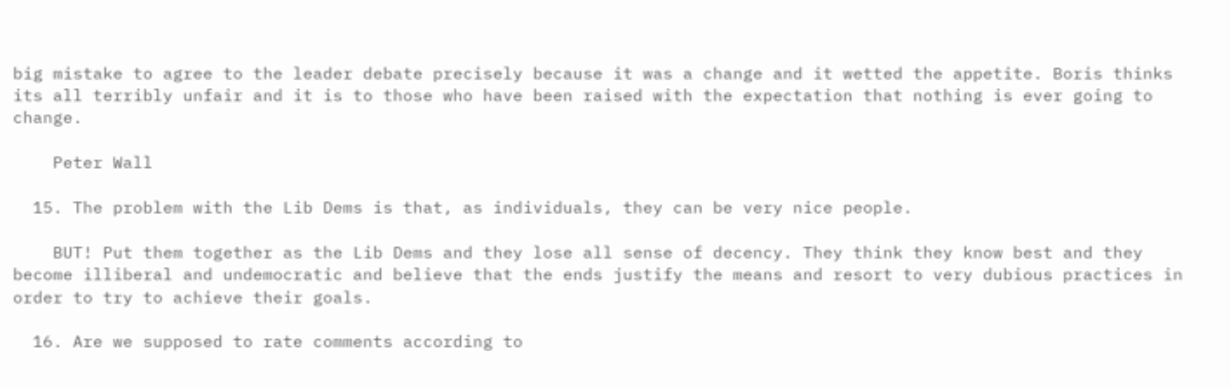big mistake to agree to the leader debate precisely because it was a change and it wetted the appetite. Boris thinks its all terribly unfair and it is to those who have been raised with the expectation that nothing is ever going to change.

    Peter Wall

  15. The problem with the Lib Dems is that, as individuals, they can be very nice people.

    BUT! Put them together as the Lib Dems and they lose all sense of decency. They think they know best and they become illiberal and undemocratic and believe that the ends justify the means and resort to very dubious practices in order to try to achieve their goals.

  16. Are we supposed to rate comments according to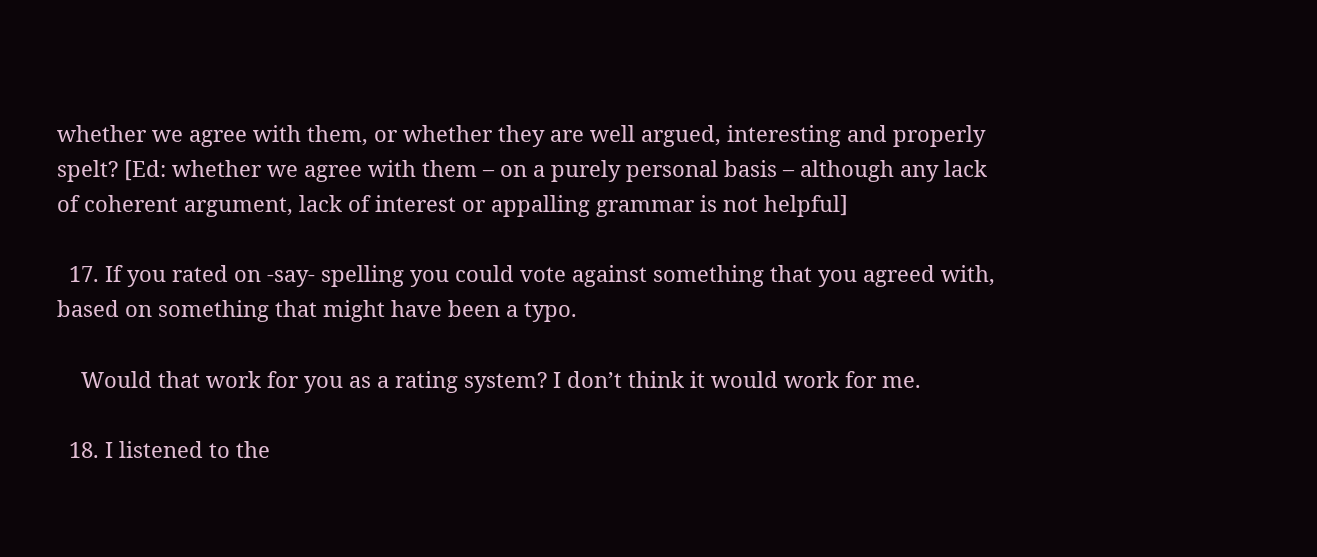whether we agree with them, or whether they are well argued, interesting and properly spelt? [Ed: whether we agree with them – on a purely personal basis – although any lack of coherent argument, lack of interest or appalling grammar is not helpful]

  17. If you rated on -say- spelling you could vote against something that you agreed with, based on something that might have been a typo.

    Would that work for you as a rating system? I don’t think it would work for me.

  18. I listened to the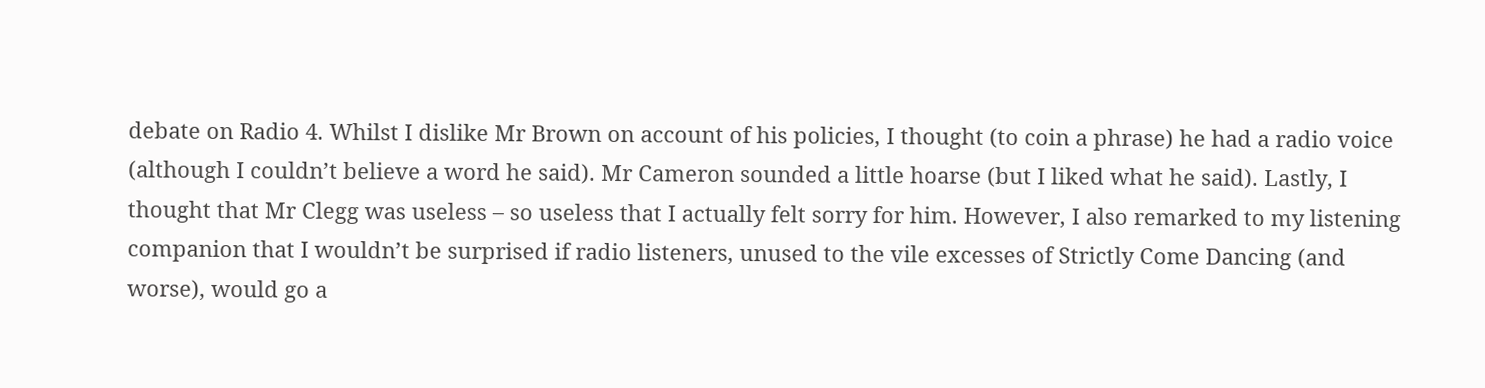debate on Radio 4. Whilst I dislike Mr Brown on account of his policies, I thought (to coin a phrase) he had a radio voice (although I couldn’t believe a word he said). Mr Cameron sounded a little hoarse (but I liked what he said). Lastly, I thought that Mr Clegg was useless – so useless that I actually felt sorry for him. However, I also remarked to my listening companion that I wouldn’t be surprised if radio listeners, unused to the vile excesses of Strictly Come Dancing (and worse), would go a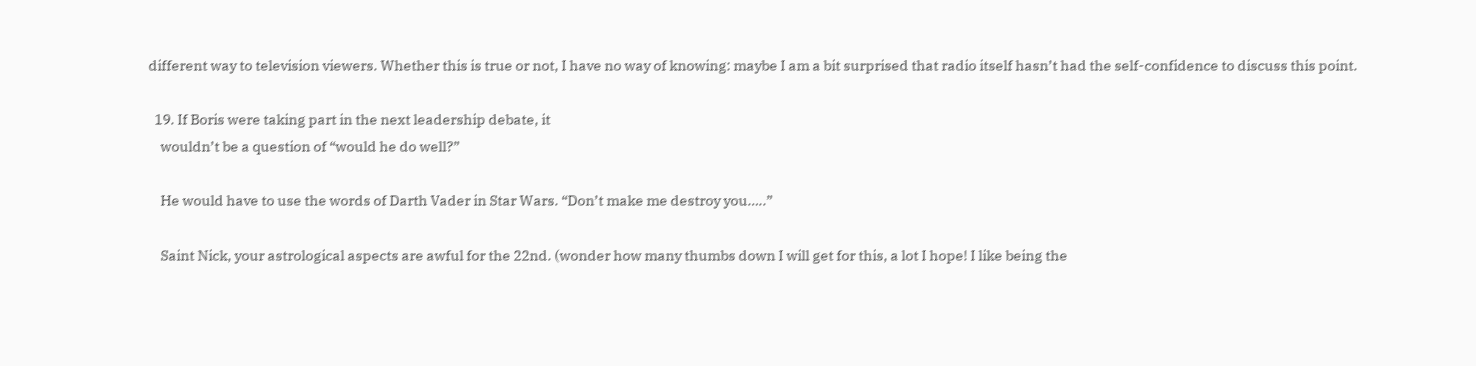different way to television viewers. Whether this is true or not, I have no way of knowing: maybe I am a bit surprised that radio itself hasn’t had the self-confidence to discuss this point.

  19. If Boris were taking part in the next leadership debate, it
    wouldn’t be a question of “would he do well?”

    He would have to use the words of Darth Vader in Star Wars. “Don’t make me destroy you…..”

    Saint Nick, your astrological aspects are awful for the 22nd. (wonder how many thumbs down I will get for this, a lot I hope! I like being the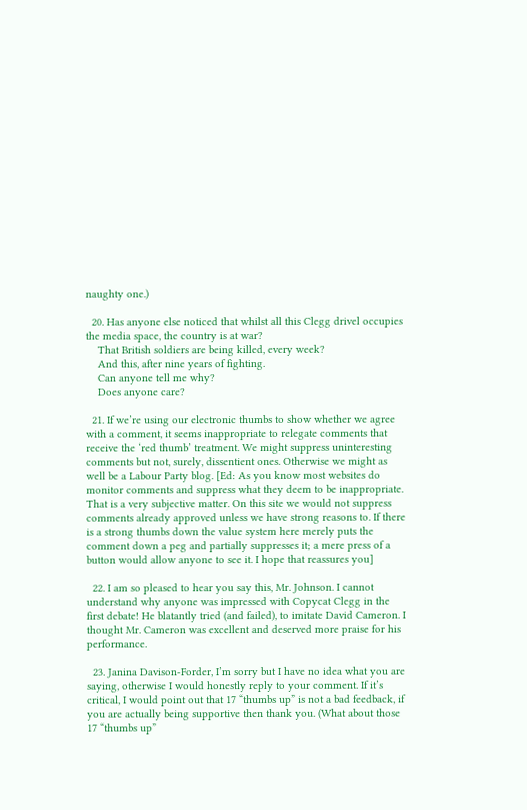naughty one.)

  20. Has anyone else noticed that whilst all this Clegg drivel occupies the media space, the country is at war?
    That British soldiers are being killed, every week?
    And this, after nine years of fighting.
    Can anyone tell me why?
    Does anyone care?

  21. If we’re using our electronic thumbs to show whether we agree with a comment, it seems inappropriate to relegate comments that receive the ‘red thumb’ treatment. We might suppress uninteresting comments but not, surely, dissentient ones. Otherwise we might as well be a Labour Party blog. [Ed: As you know most websites do monitor comments and suppress what they deem to be inappropriate. That is a very subjective matter. On this site we would not suppress comments already approved unless we have strong reasons to. If there is a strong thumbs down the value system here merely puts the comment down a peg and partially suppresses it; a mere press of a button would allow anyone to see it. I hope that reassures you]

  22. I am so pleased to hear you say this, Mr. Johnson. I cannot understand why anyone was impressed with Copycat Clegg in the first debate! He blatantly tried (and failed), to imitate David Cameron. I thought Mr. Cameron was excellent and deserved more praise for his performance.

  23. Janina Davison-Forder, I’m sorry but I have no idea what you are saying, otherwise I would honestly reply to your comment. If it’s critical, I would point out that 17 “thumbs up” is not a bad feedback, if you are actually being supportive then thank you. (What about those 17 “thumbs up”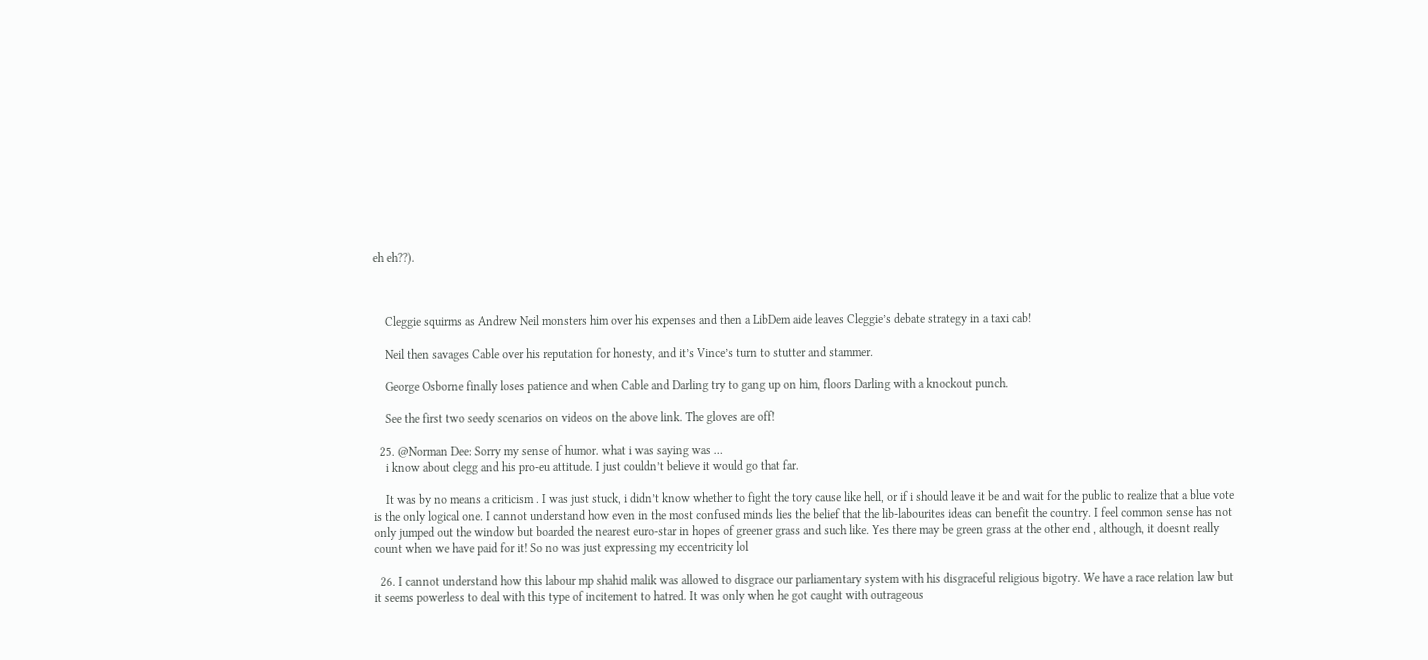eh eh??).



    Cleggie squirms as Andrew Neil monsters him over his expenses and then a LibDem aide leaves Cleggie’s debate strategy in a taxi cab!

    Neil then savages Cable over his reputation for honesty, and it’s Vince’s turn to stutter and stammer.

    George Osborne finally loses patience and when Cable and Darling try to gang up on him, floors Darling with a knockout punch.

    See the first two seedy scenarios on videos on the above link. The gloves are off!

  25. @Norman Dee: Sorry my sense of humor. what i was saying was …
    i know about clegg and his pro-eu attitude. I just couldn’t believe it would go that far.

    It was by no means a criticism . I was just stuck, i didn’t know whether to fight the tory cause like hell, or if i should leave it be and wait for the public to realize that a blue vote is the only logical one. I cannot understand how even in the most confused minds lies the belief that the lib-labourites ideas can benefit the country. I feel common sense has not only jumped out the window but boarded the nearest euro-star in hopes of greener grass and such like. Yes there may be green grass at the other end , although, it doesnt really count when we have paid for it! So no was just expressing my eccentricity lol

  26. I cannot understand how this labour mp shahid malik was allowed to disgrace our parliamentary system with his disgraceful religious bigotry. We have a race relation law but it seems powerless to deal with this type of incitement to hatred. It was only when he got caught with outrageous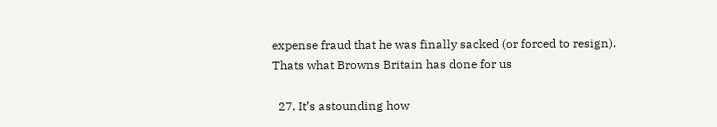expense fraud that he was finally sacked (or forced to resign). Thats what Browns Britain has done for us

  27. It’s astounding how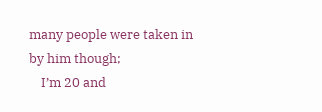many people were taken in by him though;
    I’m 20 and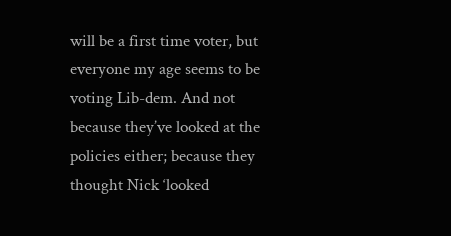will be a first time voter, but everyone my age seems to be voting Lib-dem. And not because they’ve looked at the policies either; because they thought Nick ‘looked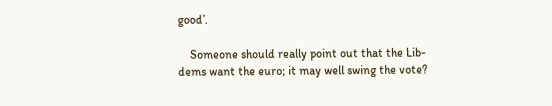good’.

    Someone should really point out that the Lib-dems want the euro; it may well swing the vote?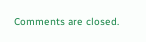Comments are closed.